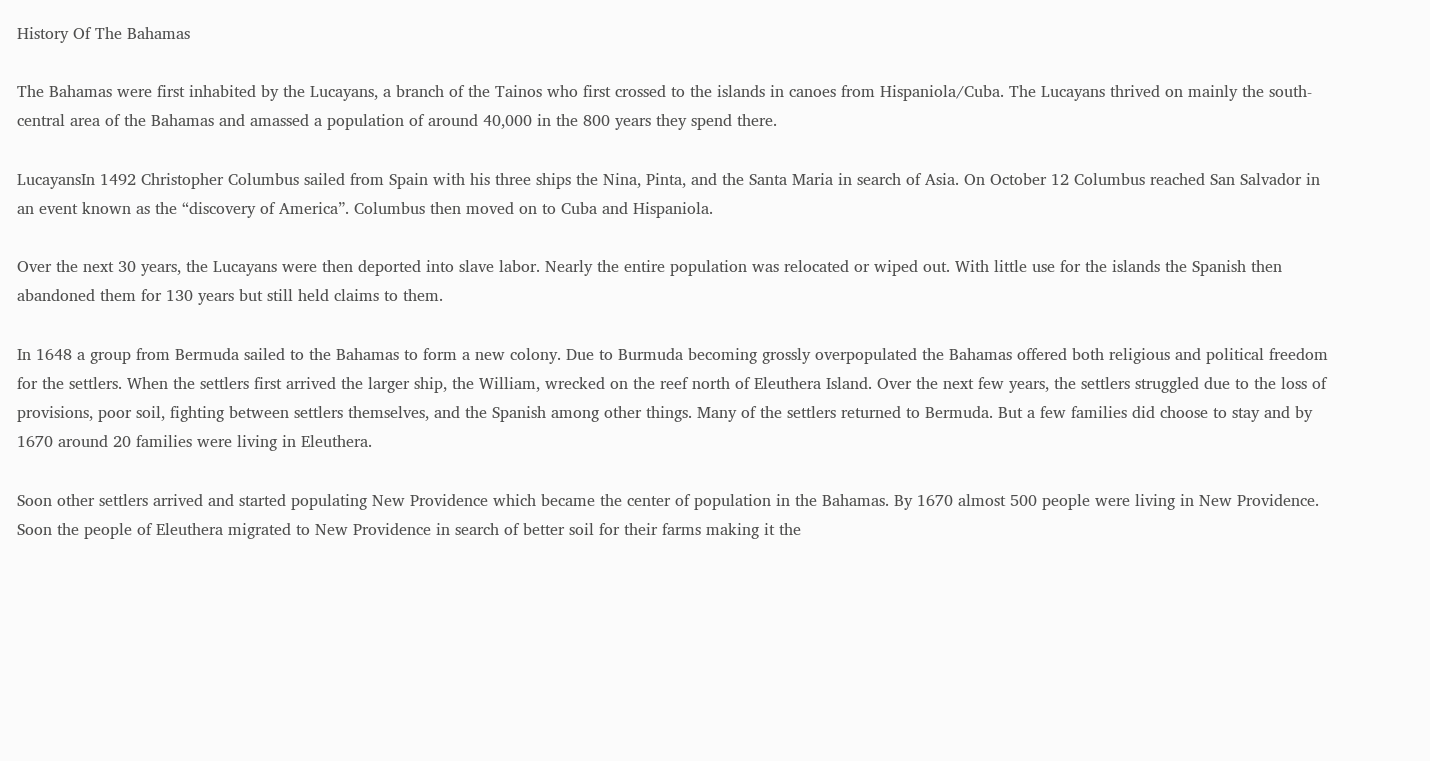History Of The Bahamas

The Bahamas were first inhabited by the Lucayans, a branch of the Tainos who first crossed to the islands in canoes from Hispaniola/Cuba. The Lucayans thrived on mainly the south-central area of the Bahamas and amassed a population of around 40,000 in the 800 years they spend there.

LucayansIn 1492 Christopher Columbus sailed from Spain with his three ships the Nina, Pinta, and the Santa Maria in search of Asia. On October 12 Columbus reached San Salvador in an event known as the “discovery of America”. Columbus then moved on to Cuba and Hispaniola.

Over the next 30 years, the Lucayans were then deported into slave labor. Nearly the entire population was relocated or wiped out. With little use for the islands the Spanish then abandoned them for 130 years but still held claims to them.

In 1648 a group from Bermuda sailed to the Bahamas to form a new colony. Due to Burmuda becoming grossly overpopulated the Bahamas offered both religious and political freedom for the settlers. When the settlers first arrived the larger ship, the William, wrecked on the reef north of Eleuthera Island. Over the next few years, the settlers struggled due to the loss of provisions, poor soil, fighting between settlers themselves, and the Spanish among other things. Many of the settlers returned to Bermuda. But a few families did choose to stay and by 1670 around 20 families were living in Eleuthera.

Soon other settlers arrived and started populating New Providence which became the center of population in the Bahamas. By 1670 almost 500 people were living in New Providence. Soon the people of Eleuthera migrated to New Providence in search of better soil for their farms making it the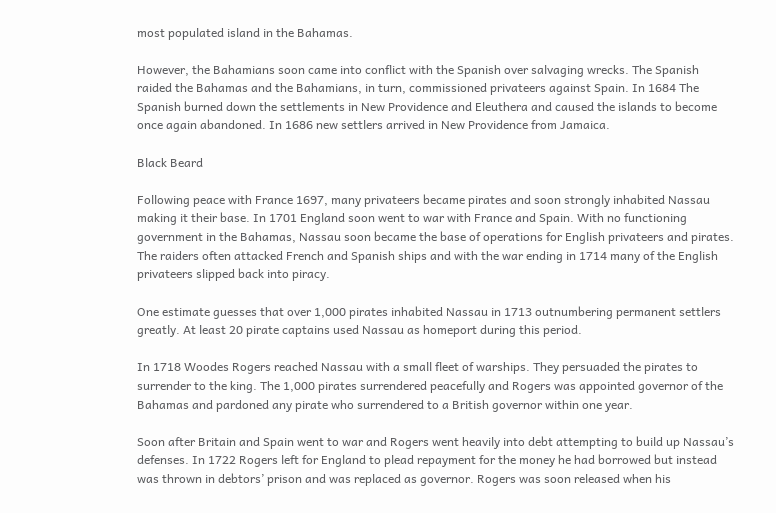most populated island in the Bahamas.

However, the Bahamians soon came into conflict with the Spanish over salvaging wrecks. The Spanish raided the Bahamas and the Bahamians, in turn, commissioned privateers against Spain. In 1684 The Spanish burned down the settlements in New Providence and Eleuthera and caused the islands to become once again abandoned. In 1686 new settlers arrived in New Providence from Jamaica.

Black Beard

Following peace with France 1697, many privateers became pirates and soon strongly inhabited Nassau making it their base. In 1701 England soon went to war with France and Spain. With no functioning government in the Bahamas, Nassau soon became the base of operations for English privateers and pirates. The raiders often attacked French and Spanish ships and with the war ending in 1714 many of the English privateers slipped back into piracy.

One estimate guesses that over 1,000 pirates inhabited Nassau in 1713 outnumbering permanent settlers greatly. At least 20 pirate captains used Nassau as homeport during this period.

In 1718 Woodes Rogers reached Nassau with a small fleet of warships. They persuaded the pirates to surrender to the king. The 1,000 pirates surrendered peacefully and Rogers was appointed governor of the Bahamas and pardoned any pirate who surrendered to a British governor within one year.

Soon after Britain and Spain went to war and Rogers went heavily into debt attempting to build up Nassau’s defenses. In 1722 Rogers left for England to plead repayment for the money he had borrowed but instead was thrown in debtors’ prison and was replaced as governor. Rogers was soon released when his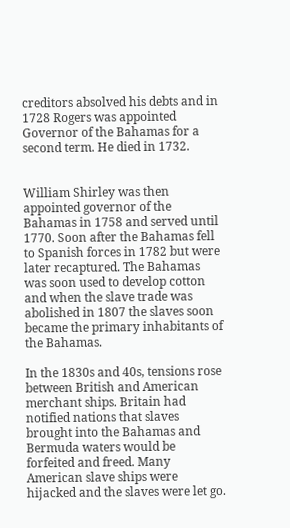creditors absolved his debts and in 1728 Rogers was appointed Governor of the Bahamas for a second term. He died in 1732.


William Shirley was then appointed governor of the Bahamas in 1758 and served until 1770. Soon after the Bahamas fell to Spanish forces in 1782 but were later recaptured. The Bahamas was soon used to develop cotton and when the slave trade was abolished in 1807 the slaves soon became the primary inhabitants of the Bahamas.

In the 1830s and 40s, tensions rose between British and American merchant ships. Britain had notified nations that slaves brought into the Bahamas and Bermuda waters would be forfeited and freed. Many American slave ships were hijacked and the slaves were let go.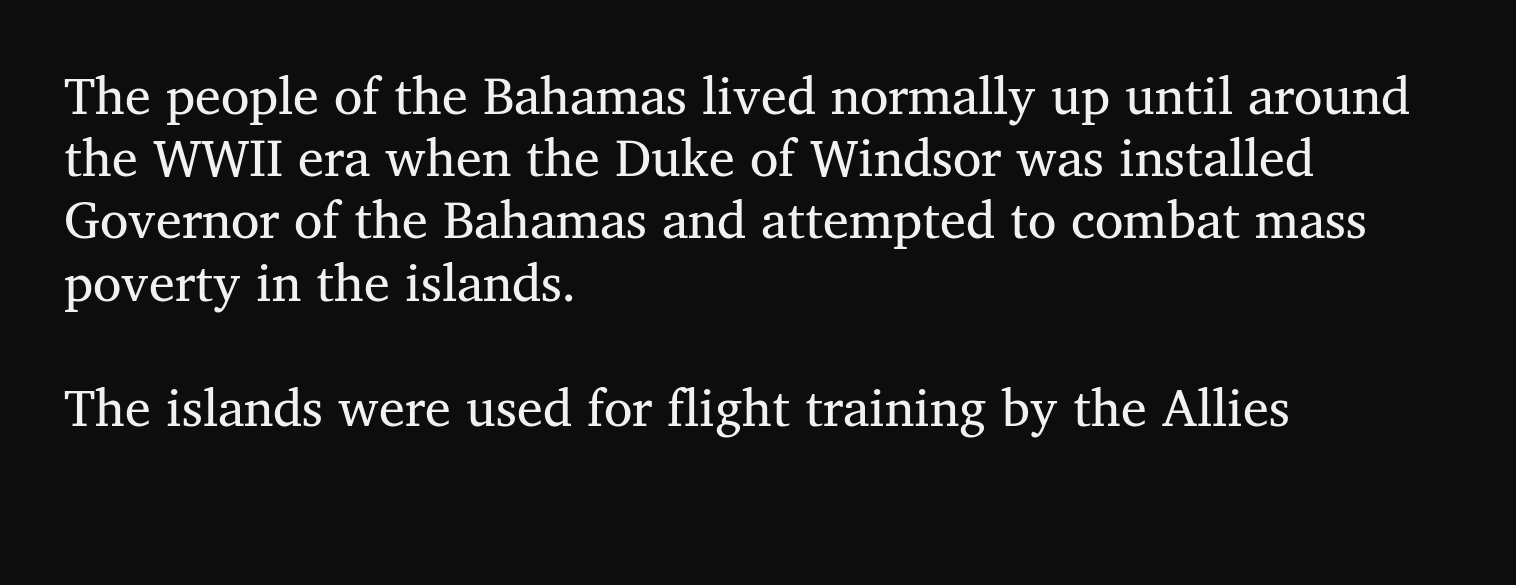The people of the Bahamas lived normally up until around the WWII era when the Duke of Windsor was installed Governor of the Bahamas and attempted to combat mass poverty in the islands.

The islands were used for flight training by the Allies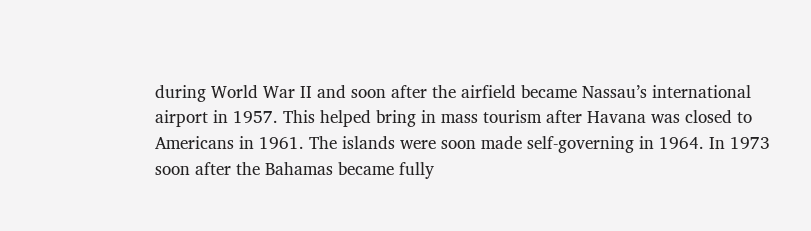during World War II and soon after the airfield became Nassau’s international airport in 1957. This helped bring in mass tourism after Havana was closed to Americans in 1961. The islands were soon made self-governing in 1964. In 1973 soon after the Bahamas became fully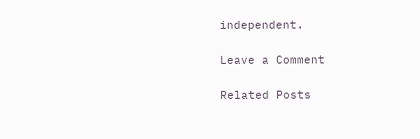independent.

Leave a Comment

Related Posts